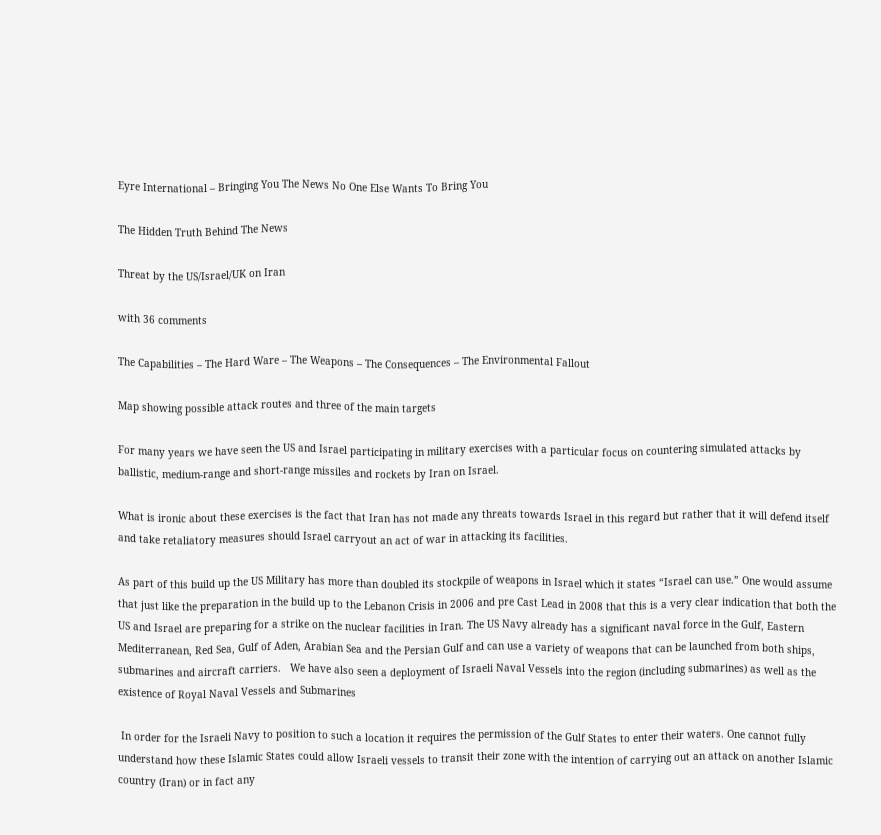Eyre International – Bringing You The News No One Else Wants To Bring You

The Hidden Truth Behind The News

Threat by the US/Israel/UK on Iran

with 36 comments

The Capabilities – The Hard Ware – The Weapons – The Consequences – The Environmental Fallout

Map showing possible attack routes and three of the main targets

For many years we have seen the US and Israel participating in military exercises with a particular focus on countering simulated attacks by ballistic, medium-range and short-range missiles and rockets by Iran on Israel.

What is ironic about these exercises is the fact that Iran has not made any threats towards Israel in this regard but rather that it will defend itself and take retaliatory measures should Israel carryout an act of war in attacking its facilities.

As part of this build up the US Military has more than doubled its stockpile of weapons in Israel which it states “Israel can use.” One would assume that just like the preparation in the build up to the Lebanon Crisis in 2006 and pre Cast Lead in 2008 that this is a very clear indication that both the US and Israel are preparing for a strike on the nuclear facilities in Iran. The US Navy already has a significant naval force in the Gulf, Eastern Mediterranean, Red Sea, Gulf of Aden, Arabian Sea and the Persian Gulf and can use a variety of weapons that can be launched from both ships, submarines and aircraft carriers.   We have also seen a deployment of Israeli Naval Vessels into the region (including submarines) as well as the existence of Royal Naval Vessels and Submarines

 In order for the Israeli Navy to position to such a location it requires the permission of the Gulf States to enter their waters. One cannot fully understand how these Islamic States could allow Israeli vessels to transit their zone with the intention of carrying out an attack on another Islamic country (Iran) or in fact any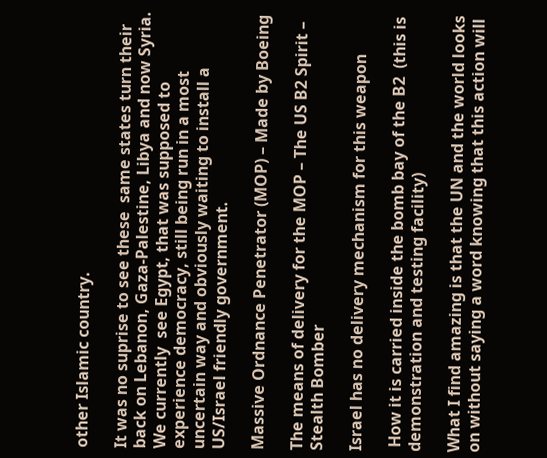other Islamic country.

It was no suprise to see these  same states turn their back on Lebanon, Gaza-Palestine, Libya and now Syria. We currently  see Egypt, that was supposed to experience democracy, still being run in a most uncertain way and obviously waiting to install a US/Israel friendly government.

Massive Ordnance Penetrator (MOP) – Made by Boeing

The means of delivery for the MOP – The US B2 Spirit – Stealth Bomber

Israel has no delivery mechanism for this weapon

 How it is carried inside the bomb bay of the B2  (this is demonstration and testing facility)

What I find amazing is that the UN and the world looks on without saying a word knowing that this action will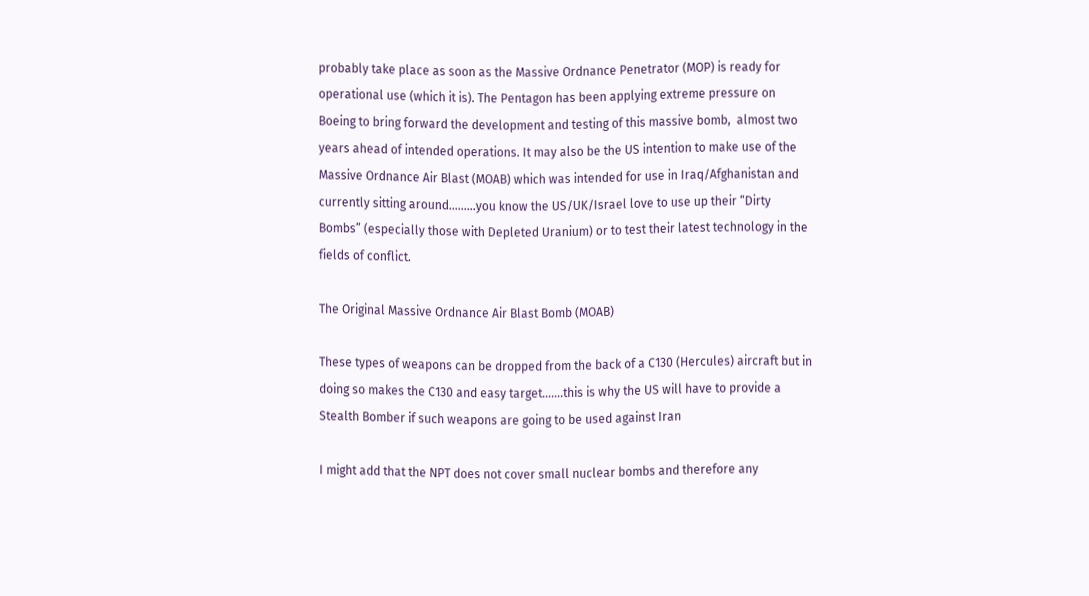probably take place as soon as the Massive Ordnance Penetrator (MOP) is ready for operational use (which it is). The Pentagon has been applying extreme pressure on Boeing to bring forward the development and testing of this massive bomb,  almost two years ahead of intended operations. It may also be the US intention to make use of the Massive Ordnance Air Blast (MOAB) which was intended for use in Iraq/Afghanistan and currently sitting around………you know the US/UK/Israel love to use up their “Dirty Bombs” (especially those with Depleted Uranium) or to test their latest technology in the fields of conflict.

The Original Massive Ordnance Air Blast Bomb (MOAB)

These types of weapons can be dropped from the back of a C130 (Hercules) aircraft but in doing so makes the C130 and easy target…….this is why the US will have to provide a Stealth Bomber if such weapons are going to be used against Iran

I might add that the NPT does not cover small nuclear bombs and therefore any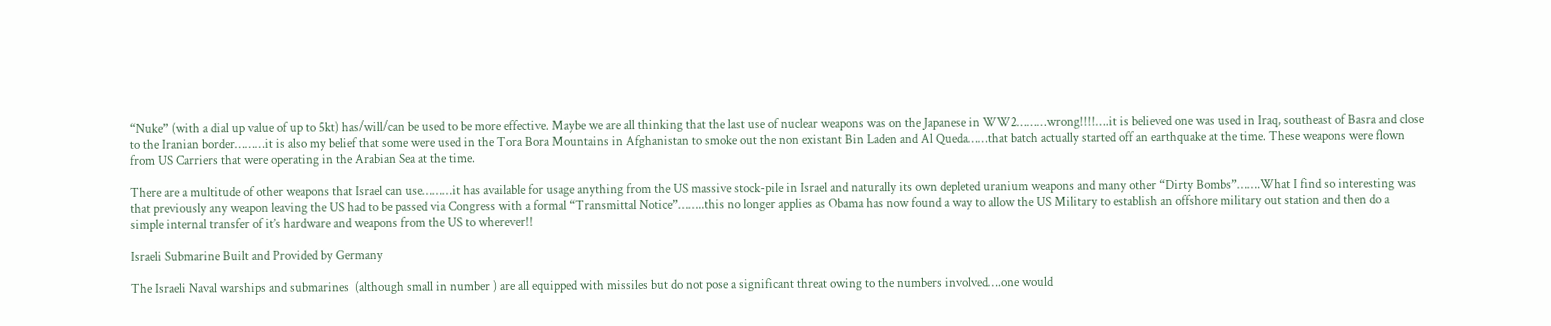“Nuke” (with a dial up value of up to 5kt) has/will/can be used to be more effective. Maybe we are all thinking that the last use of nuclear weapons was on the Japanese in WW2………wrong!!!!….it is believed one was used in Iraq, southeast of Basra and close to the Iranian border………it is also my belief that some were used in the Tora Bora Mountains in Afghanistan to smoke out the non existant Bin Laden and Al Queda……that batch actually started off an earthquake at the time. These weapons were flown from US Carriers that were operating in the Arabian Sea at the time.

There are a multitude of other weapons that Israel can use………it has available for usage anything from the US massive stock-pile in Israel and naturally its own depleted uranium weapons and many other “Dirty Bombs”…….What I find so interesting was that previously any weapon leaving the US had to be passed via Congress with a formal “Transmittal Notice”……..this no longer applies as Obama has now found a way to allow the US Military to establish an offshore military out station and then do a simple internal transfer of it’s hardware and weapons from the US to wherever!!

Israeli Submarine Built and Provided by Germany

The Israeli Naval warships and submarines  (although small in number ) are all equipped with missiles but do not pose a significant threat owing to the numbers involved….one would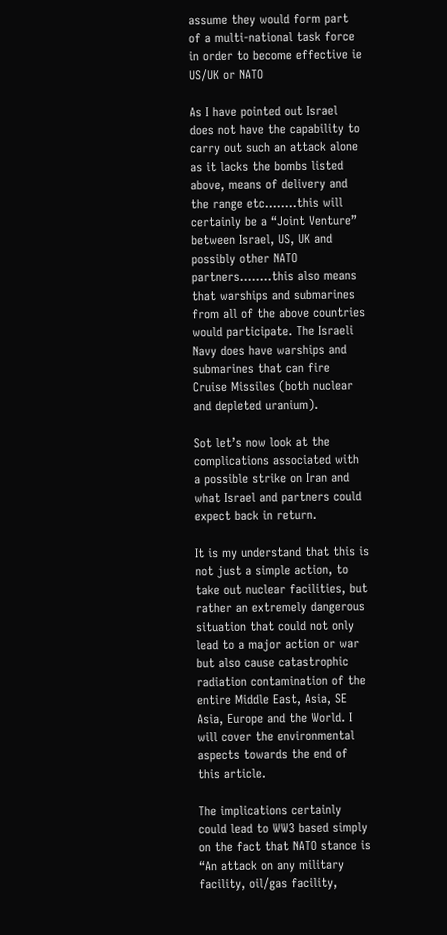assume they would form part of a multi-national task force in order to become effective ie US/UK or NATO

As I have pointed out Israel does not have the capability to carry out such an attack alone as it lacks the bombs listed above, means of delivery and the range etc……..this will certainly be a “Joint Venture” between Israel, US, UK and possibly other NATO partners……..this also means that warships and submarines from all of the above countries would participate. The Israeli Navy does have warships and submarines that can fire Cruise Missiles (both nuclear and depleted uranium).

Sot let’s now look at the complications associated with a possible strike on Iran and what Israel and partners could expect back in return.

It is my understand that this is not just a simple action, to take out nuclear facilities, but rather an extremely dangerous situation that could not only lead to a major action or war but also cause catastrophic radiation contamination of the entire Middle East, Asia, SE Asia, Europe and the World. I will cover the environmental aspects towards the end of this article.

The implications certainly could lead to WW3 based simply on the fact that NATO stance is “An attack on any military facility, oil/gas facility,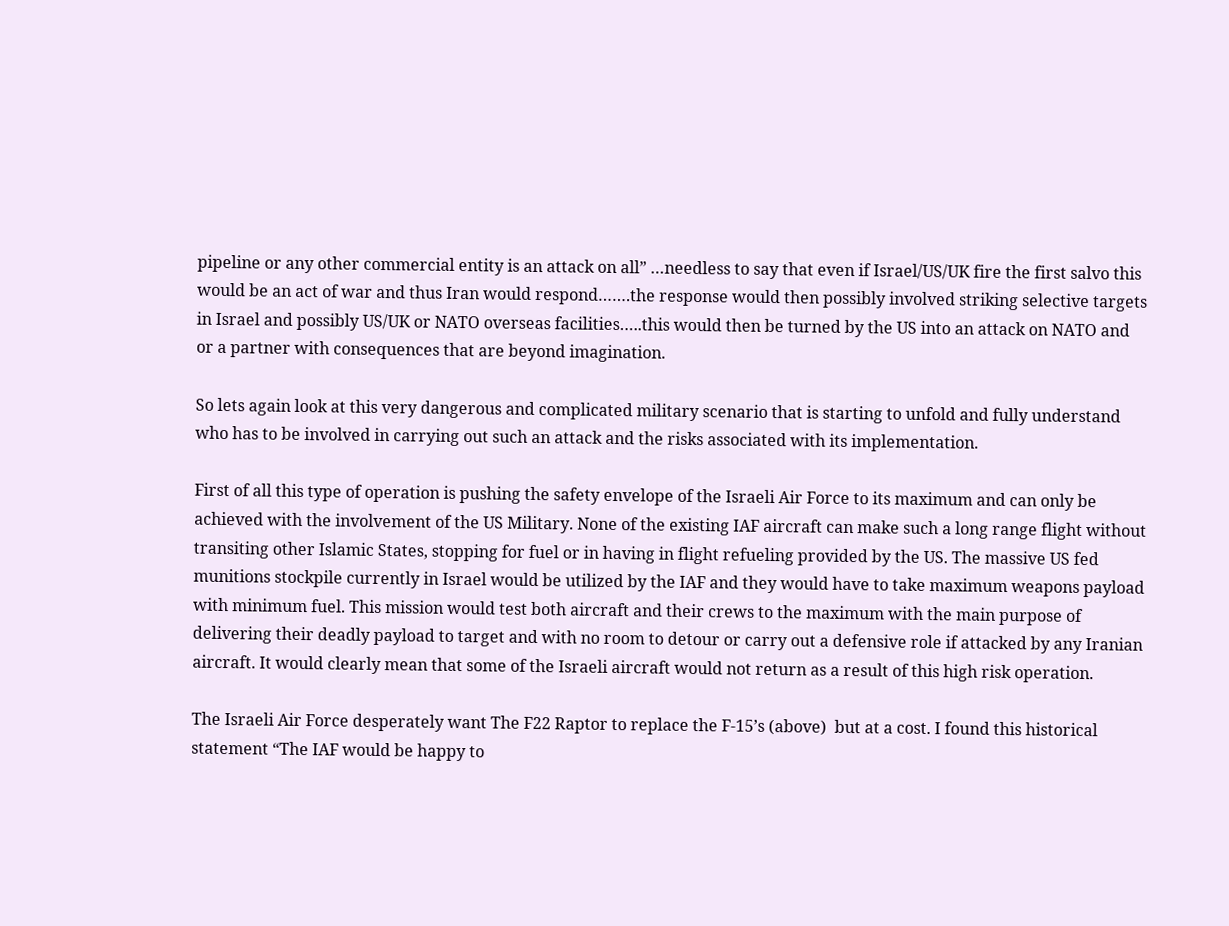pipeline or any other commercial entity is an attack on all” …needless to say that even if Israel/US/UK fire the first salvo this would be an act of war and thus Iran would respond…….the response would then possibly involved striking selective targets in Israel and possibly US/UK or NATO overseas facilities…..this would then be turned by the US into an attack on NATO and or a partner with consequences that are beyond imagination.

So lets again look at this very dangerous and complicated military scenario that is starting to unfold and fully understand who has to be involved in carrying out such an attack and the risks associated with its implementation.

First of all this type of operation is pushing the safety envelope of the Israeli Air Force to its maximum and can only be achieved with the involvement of the US Military. None of the existing IAF aircraft can make such a long range flight without transiting other Islamic States, stopping for fuel or in having in flight refueling provided by the US. The massive US fed munitions stockpile currently in Israel would be utilized by the IAF and they would have to take maximum weapons payload with minimum fuel. This mission would test both aircraft and their crews to the maximum with the main purpose of delivering their deadly payload to target and with no room to detour or carry out a defensive role if attacked by any Iranian aircraft. It would clearly mean that some of the Israeli aircraft would not return as a result of this high risk operation.

The Israeli Air Force desperately want The F22 Raptor to replace the F-15’s (above)  but at a cost. I found this historical statement “The IAF would be happy to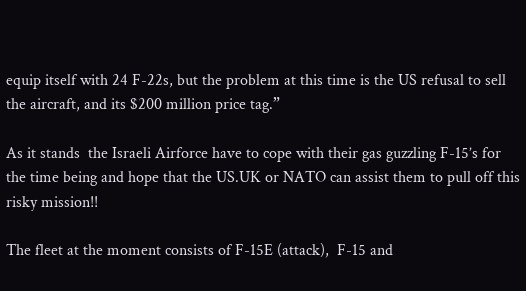equip itself with 24 F-22s, but the problem at this time is the US refusal to sell the aircraft, and its $200 million price tag.”

As it stands  the Israeli Airforce have to cope with their gas guzzling F-15’s for the time being and hope that the US.UK or NATO can assist them to pull off this risky mission!!

The fleet at the moment consists of F-15E (attack),  F-15 and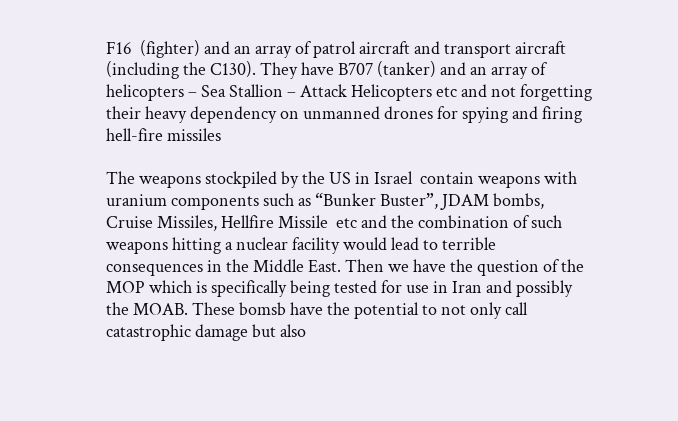F16  (fighter) and an array of patrol aircraft and transport aircraft (including the C130). They have B707 (tanker) and an array of helicopters – Sea Stallion – Attack Helicopters etc and not forgetting their heavy dependency on unmanned drones for spying and firing hell-fire missiles

The weapons stockpiled by the US in Israel  contain weapons with uranium components such as “Bunker Buster”, JDAM bombs, Cruise Missiles, Hellfire Missile  etc and the combination of such weapons hitting a nuclear facility would lead to terrible consequences in the Middle East. Then we have the question of the MOP which is specifically being tested for use in Iran and possibly the MOAB. These bomsb have the potential to not only call catastrophic damage but also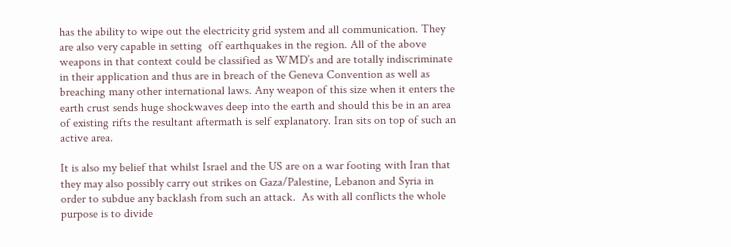has the ability to wipe out the electricity grid system and all communication. They are also very capable in setting  off earthquakes in the region. All of the above weapons in that context could be classified as WMD’s and are totally indiscriminate in their application and thus are in breach of the Geneva Convention as well as breaching many other international laws. Any weapon of this size when it enters the earth crust sends huge shockwaves deep into the earth and should this be in an area of existing rifts the resultant aftermath is self explanatory. Iran sits on top of such an active area.

It is also my belief that whilst Israel and the US are on a war footing with Iran that they may also possibly carry out strikes on Gaza/Palestine, Lebanon and Syria in order to subdue any backlash from such an attack.  As with all conflicts the whole purpose is to divide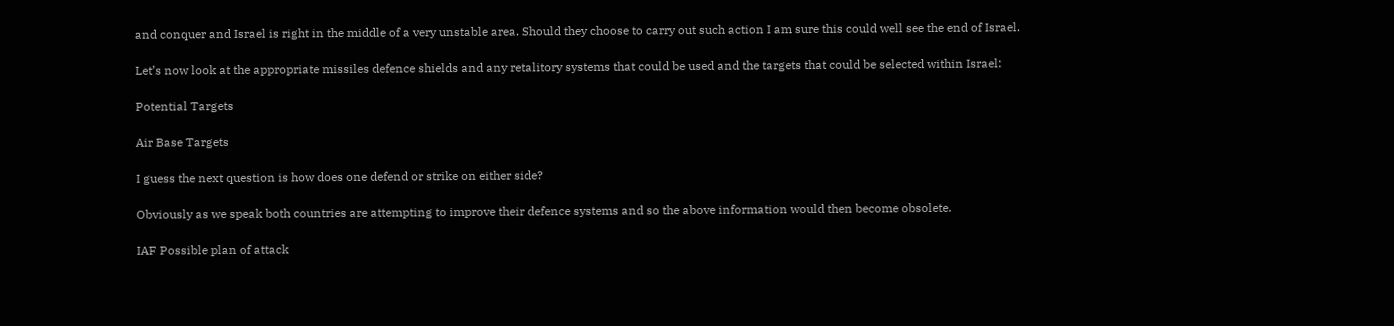and conquer and Israel is right in the middle of a very unstable area. Should they choose to carry out such action I am sure this could well see the end of Israel.

Let’s now look at the appropriate missiles defence shields and any retalitory systems that could be used and the targets that could be selected within Israel:

Potential Targets

Air Base Targets

I guess the next question is how does one defend or strike on either side?

Obviously as we speak both countries are attempting to improve their defence systems and so the above information would then become obsolete.

IAF Possible plan of attack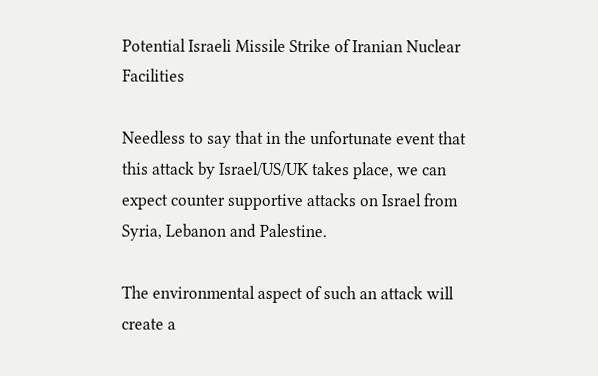Potential Israeli Missile Strike of Iranian Nuclear Facilities

Needless to say that in the unfortunate event that this attack by Israel/US/UK takes place, we can expect counter supportive attacks on Israel from Syria, Lebanon and Palestine.

The environmental aspect of such an attack will create a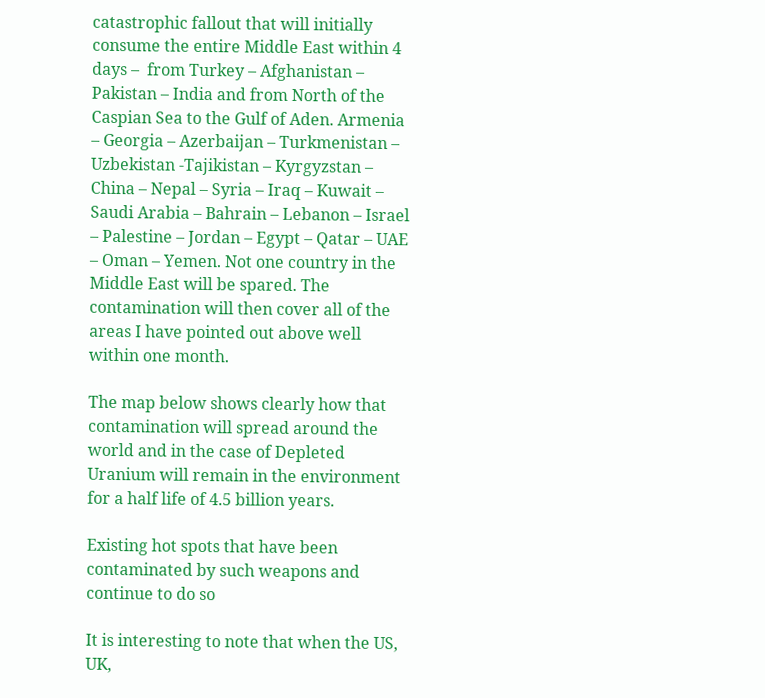catastrophic fallout that will initially consume the entire Middle East within 4 days –  from Turkey – Afghanistan – Pakistan – India and from North of the Caspian Sea to the Gulf of Aden. Armenia – Georgia – Azerbaijan – Turkmenistan – Uzbekistan -Tajikistan – Kyrgyzstan – China – Nepal – Syria – Iraq – Kuwait – Saudi Arabia – Bahrain – Lebanon – Israel – Palestine – Jordan – Egypt – Qatar – UAE – Oman – Yemen. Not one country in the Middle East will be spared. The contamination will then cover all of the areas I have pointed out above well within one month.

The map below shows clearly how that contamination will spread around the world and in the case of Depleted Uranium will remain in the environment for a half life of 4.5 billion years.

Existing hot spots that have been contaminated by such weapons and continue to do so

It is interesting to note that when the US, UK,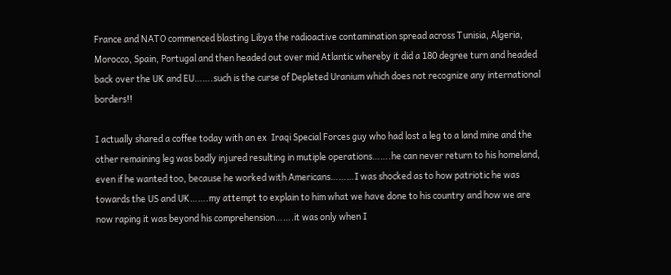France and NATO commenced blasting Libya the radioactive contamination spread across Tunisia, Algeria, Morocco, Spain, Portugal and then headed out over mid Atlantic whereby it did a 180 degree turn and headed back over the UK and EU…….such is the curse of Depleted Uranium which does not recognize any international borders!!

I actually shared a coffee today with an ex  Iraqi Special Forces guy who had lost a leg to a land mine and the other remaining leg was badly injured resulting in mutiple operations…….he can never return to his homeland, even if he wanted too, because he worked with Americans………I was shocked as to how patriotic he was towards the US and UK…….my attempt to explain to him what we have done to his country and how we are now raping it was beyond his comprehension…….it was only when I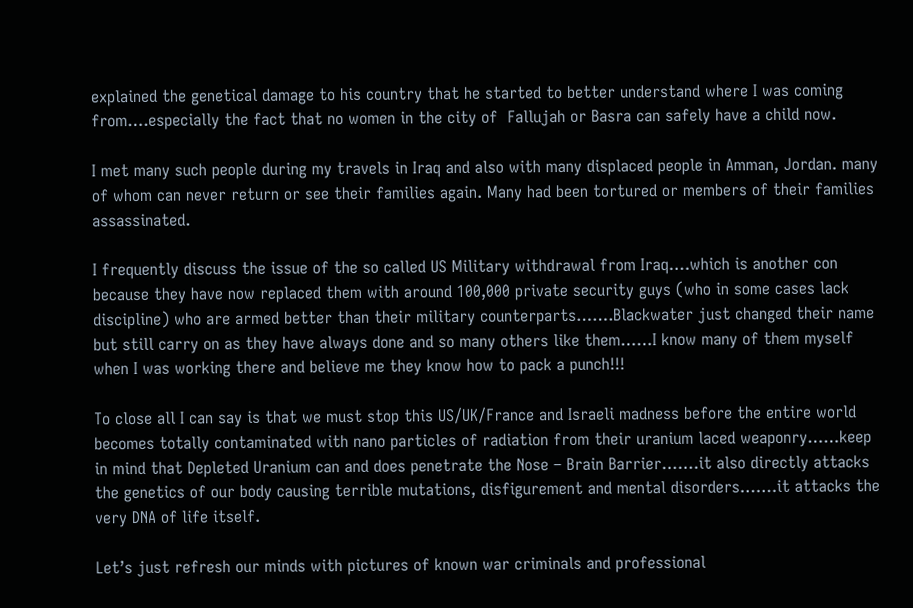explained the genetical damage to his country that he started to better understand where I was coming from….especially the fact that no women in the city of  Fallujah or Basra can safely have a child now.

I met many such people during my travels in Iraq and also with many displaced people in Amman, Jordan. many of whom can never return or see their families again. Many had been tortured or members of their families assassinated.

I frequently discuss the issue of the so called US Military withdrawal from Iraq….which is another con because they have now replaced them with around 100,000 private security guys (who in some cases lack discipline) who are armed better than their military counterparts…….Blackwater just changed their name but still carry on as they have always done and so many others like them……I know many of them myself when I was working there and believe me they know how to pack a punch!!!

To close all I can say is that we must stop this US/UK/France and Israeli madness before the entire world becomes totally contaminated with nano particles of radiation from their uranium laced weaponry……keep in mind that Depleted Uranium can and does penetrate the Nose – Brain Barrier…….it also directly attacks the genetics of our body causing terrible mutations, disfigurement and mental disorders…….it attacks the very DNA of life itself.

Let’s just refresh our minds with pictures of known war criminals and professional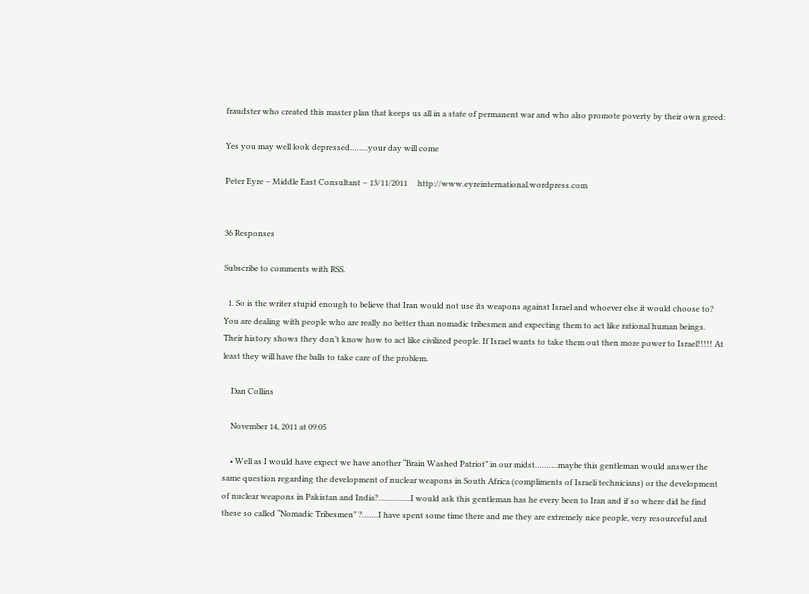fraudster who created this master plan that keeps us all in a state of permanent war and who also promote poverty by their own greed:

Yes you may well look depressed……..your day will come

Peter Eyre – Middle East Consultant – 13/11/2011     http://www.eyreinternational.wordpress.com


36 Responses

Subscribe to comments with RSS.

  1. So is the writer stupid enough to believe that Iran would not use its weapons against Israel and whoever else it would choose to? You are dealing with people who are really no better than nomadic tribesmen and expecting them to act like rational human beings. Their history shows they don’t know how to act like civilized people. If Israel wants to take them out then more power to Israel!!!!! At least they will have the balls to take care of the problem.

    Dan Collins

    November 14, 2011 at 09:05

    • Well as I would have expect we have another “Brain Washed Patriot” in our midst……….maybe this gentleman would answer the same question regarding the development of nuclear weapons in South Africa (compliments of Israeli technicians) or the development of nuclear weapons in Pakistan and India?…………..I would ask this gentleman has he every been to Iran and if so where did he find these so called “Nomadic Tribesmen” ?…….I have spent some time there and me they are extremely nice people, very resourceful and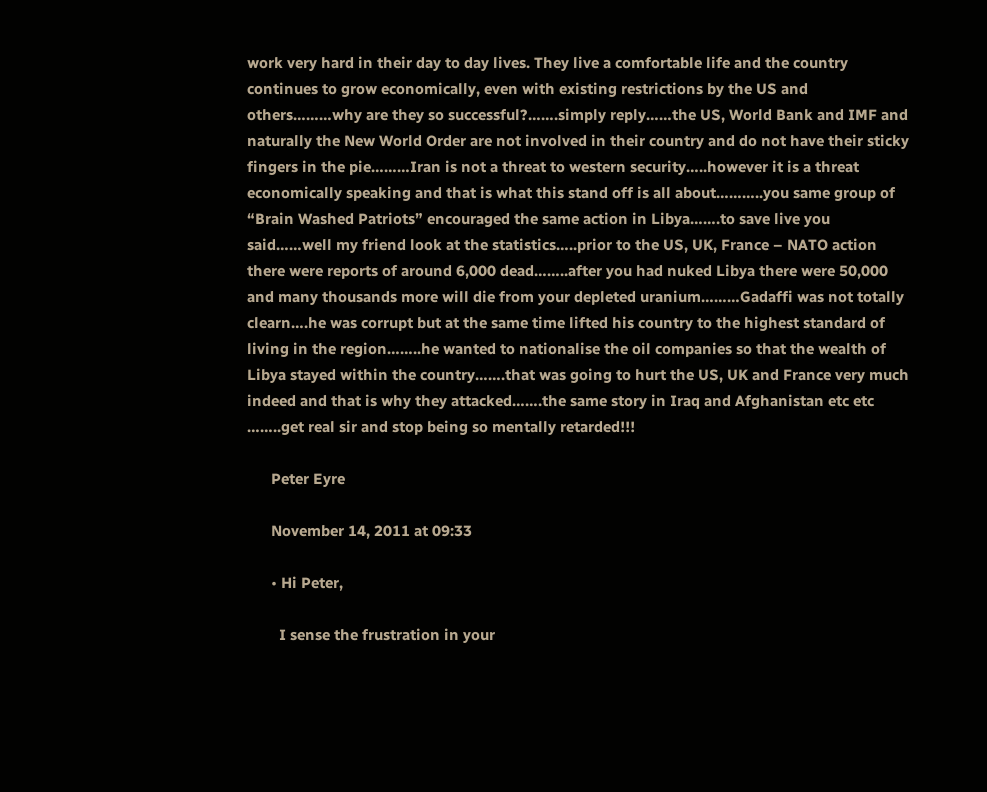work very hard in their day to day lives. They live a comfortable life and the country continues to grow economically, even with existing restrictions by the US and others………why are they so successful?…….simply reply……the US, World Bank and IMF and naturally the New World Order are not involved in their country and do not have their sticky fingers in the pie………Iran is not a threat to western security…..however it is a threat economically speaking and that is what this stand off is all about………..you same group of “Brain Washed Patriots” encouraged the same action in Libya…….to save live you said……well my friend look at the statistics…..prior to the US, UK, France – NATO action there were reports of around 6,000 dead……..after you had nuked Libya there were 50,000 and many thousands more will die from your depleted uranium………Gadaffi was not totally clearn….he was corrupt but at the same time lifted his country to the highest standard of living in the region……..he wanted to nationalise the oil companies so that the wealth of Libya stayed within the country…….that was going to hurt the US, UK and France very much indeed and that is why they attacked…….the same story in Iraq and Afghanistan etc etc ……..get real sir and stop being so mentally retarded!!!

      Peter Eyre

      November 14, 2011 at 09:33

      • Hi Peter,

        I sense the frustration in your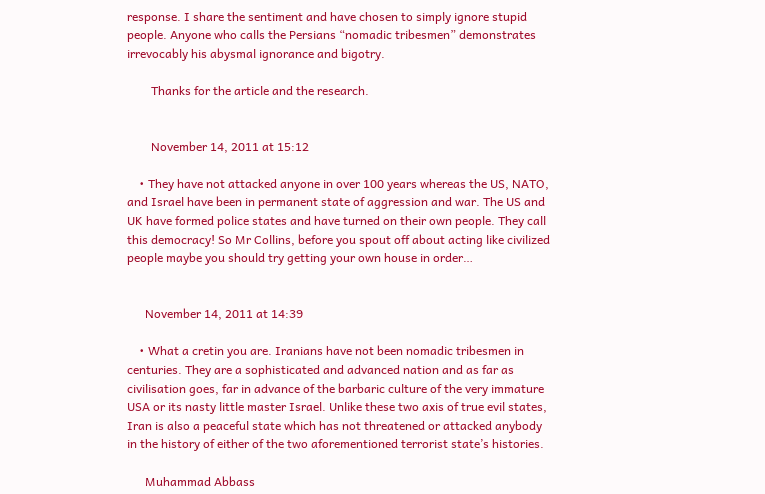response. I share the sentiment and have chosen to simply ignore stupid people. Anyone who calls the Persians “nomadic tribesmen” demonstrates irrevocably his abysmal ignorance and bigotry.

        Thanks for the article and the research.


        November 14, 2011 at 15:12

    • They have not attacked anyone in over 100 years whereas the US, NATO, and Israel have been in permanent state of aggression and war. The US and UK have formed police states and have turned on their own people. They call this democracy! So Mr Collins, before you spout off about acting like civilized people maybe you should try getting your own house in order…


      November 14, 2011 at 14:39

    • What a cretin you are. Iranians have not been nomadic tribesmen in centuries. They are a sophisticated and advanced nation and as far as civilisation goes, far in advance of the barbaric culture of the very immature USA or its nasty little master Israel. Unlike these two axis of true evil states, Iran is also a peaceful state which has not threatened or attacked anybody in the history of either of the two aforementioned terrorist state’s histories.

      Muhammad Abbass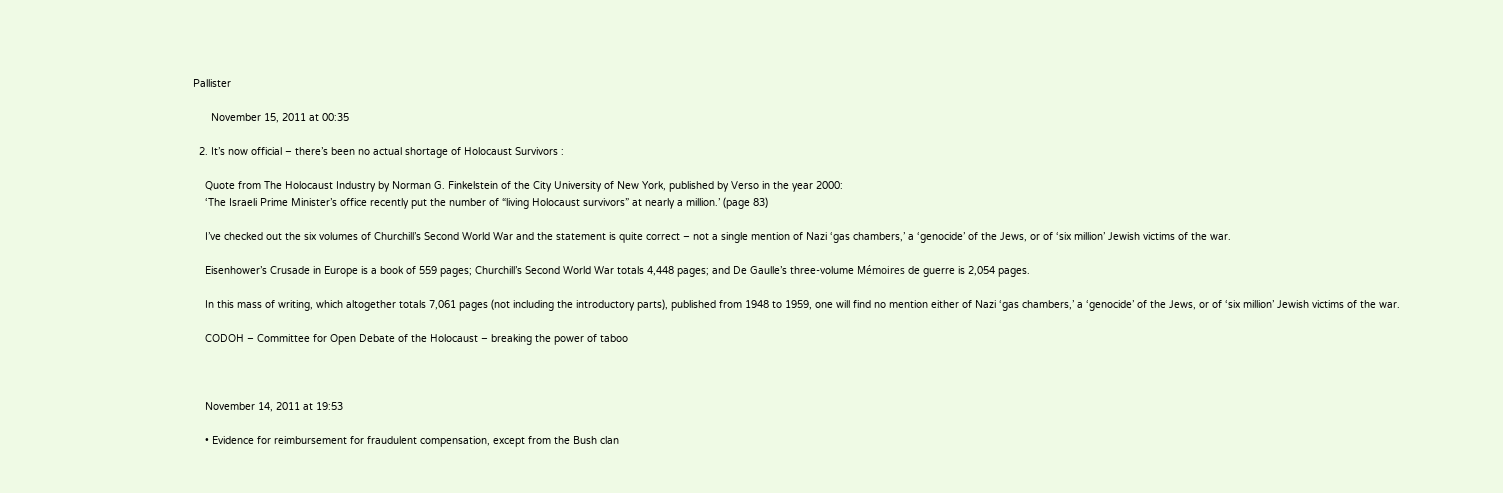Pallister

      November 15, 2011 at 00:35

  2. It’s now official – there’s been no actual shortage of Holocaust Survivors :

    Quote from The Holocaust Industry by Norman G. Finkelstein of the City University of New York, published by Verso in the year 2000:
    ‘The Israeli Prime Minister’s office recently put the number of “living Holocaust survivors” at nearly a million.’ (page 83)

    I’ve checked out the six volumes of Churchill’s Second World War and the statement is quite correct – not a single mention of Nazi ‘gas chambers,’ a ‘genocide’ of the Jews, or of ‘six million’ Jewish victims of the war.

    Eisenhower’s Crusade in Europe is a book of 559 pages; Churchill’s Second World War totals 4,448 pages; and De Gaulle’s three-volume Mémoires de guerre is 2,054 pages.

    In this mass of writing, which altogether totals 7,061 pages (not including the introductory parts), published from 1948 to 1959, one will find no mention either of Nazi ‘gas chambers,’ a ‘genocide’ of the Jews, or of ‘six million’ Jewish victims of the war.

    CODOH – Committee for Open Debate of the Holocaust – breaking the power of taboo



    November 14, 2011 at 19:53

    • Evidence for reimbursement for fraudulent compensation, except from the Bush clan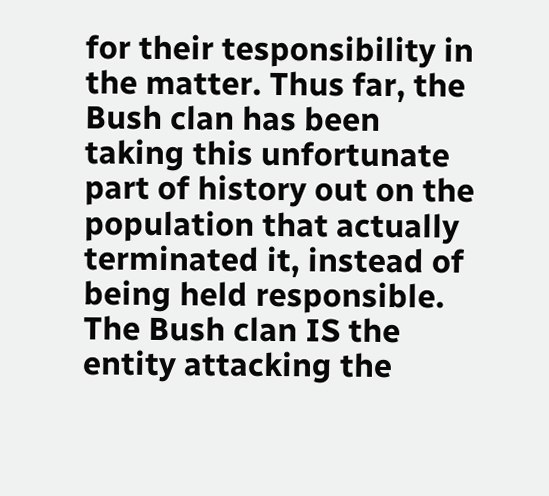for their tesponsibility in the matter. Thus far, the Bush clan has been taking this unfortunate part of history out on the population that actually terminated it, instead of being held responsible. The Bush clan IS the entity attacking the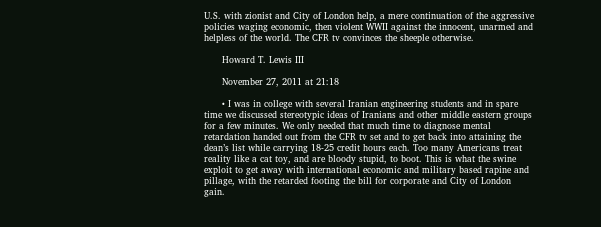U.S. with zionist and City of London help, a mere continuation of the aggressive policies waging economic, then violent WWII against the innocent, unarmed and helpless of the world. The CFR tv convinces the sheeple otherwise.

      Howard T. Lewis III

      November 27, 2011 at 21:18

      • I was in college with several Iranian engineering students and in spare time we discussed stereotypic ideas of Iranians and other middle eastern groups for a few minutes. We only needed that much time to diagnose mental retardation handed out from the CFR tv set and to get back into attaining the dean’s list while carrying 18-25 credit hours each. Too many Americans treat reality like a cat toy, and are bloody stupid, to boot. This is what the swine exploit to get away with international economic and military based rapine and pillage, with the retarded footing the bill for corporate and City of London gain.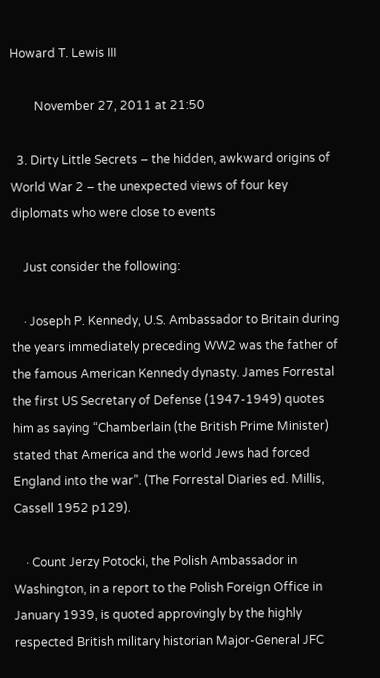Howard T. Lewis III

        November 27, 2011 at 21:50

  3. Dirty Little Secrets – the hidden, awkward origins of World War 2 – the unexpected views of four key diplomats who were close to events

    Just consider the following:

    · Joseph P. Kennedy, U.S. Ambassador to Britain during the years immediately preceding WW2 was the father of the famous American Kennedy dynasty. James Forrestal the first US Secretary of Defense (1947-1949) quotes him as saying “Chamberlain (the British Prime Minister) stated that America and the world Jews had forced England into the war”. (The Forrestal Diaries ed. Millis, Cassell 1952 p129).

    · Count Jerzy Potocki, the Polish Ambassador in Washington, in a report to the Polish Foreign Office in January 1939, is quoted approvingly by the highly respected British military historian Major-General JFC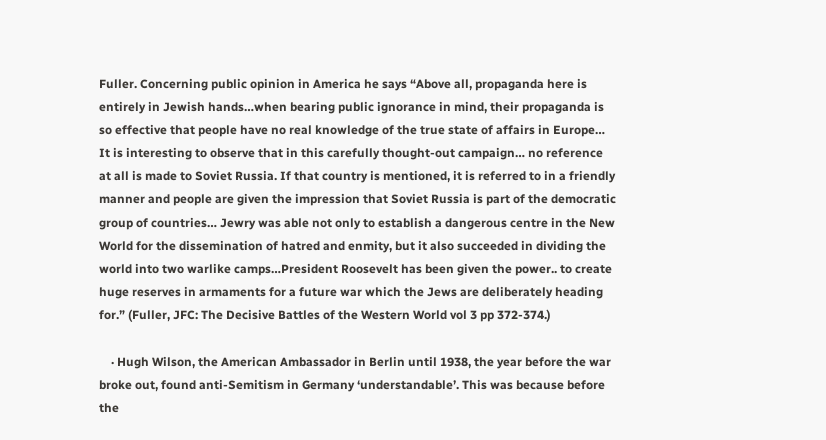Fuller. Concerning public opinion in America he says “Above all, propaganda here is entirely in Jewish hands…when bearing public ignorance in mind, their propaganda is so effective that people have no real knowledge of the true state of affairs in Europe… It is interesting to observe that in this carefully thought-out campaign… no reference at all is made to Soviet Russia. If that country is mentioned, it is referred to in a friendly manner and people are given the impression that Soviet Russia is part of the democratic group of countries… Jewry was able not only to establish a dangerous centre in the New World for the dissemination of hatred and enmity, but it also succeeded in dividing the world into two warlike camps…President Roosevelt has been given the power.. to create huge reserves in armaments for a future war which the Jews are deliberately heading for.” (Fuller, JFC: The Decisive Battles of the Western World vol 3 pp 372-374.)

    · Hugh Wilson, the American Ambassador in Berlin until 1938, the year before the war broke out, found anti-Semitism in Germany ‘understandable’. This was because before the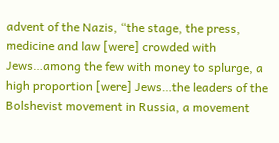advent of the Nazis, “the stage, the press, medicine and law [were] crowded with Jews…among the few with money to splurge, a high proportion [were] Jews…the leaders of the Bolshevist movement in Russia, a movement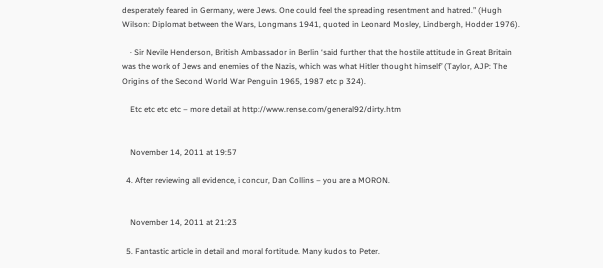desperately feared in Germany, were Jews. One could feel the spreading resentment and hatred.” (Hugh Wilson: Diplomat between the Wars, Longmans 1941, quoted in Leonard Mosley, Lindbergh, Hodder 1976).

    · Sir Nevile Henderson, British Ambassador in Berlin ‘said further that the hostile attitude in Great Britain was the work of Jews and enemies of the Nazis, which was what Hitler thought himself’ (Taylor, AJP: The Origins of the Second World War Penguin 1965, 1987 etc p 324).

    Etc etc etc etc – more detail at http://www.rense.com/general92/dirty.htm


    November 14, 2011 at 19:57

  4. After reviewing all evidence, i concur, Dan Collins – you are a MORON.


    November 14, 2011 at 21:23

  5. Fantastic article in detail and moral fortitude. Many kudos to Peter.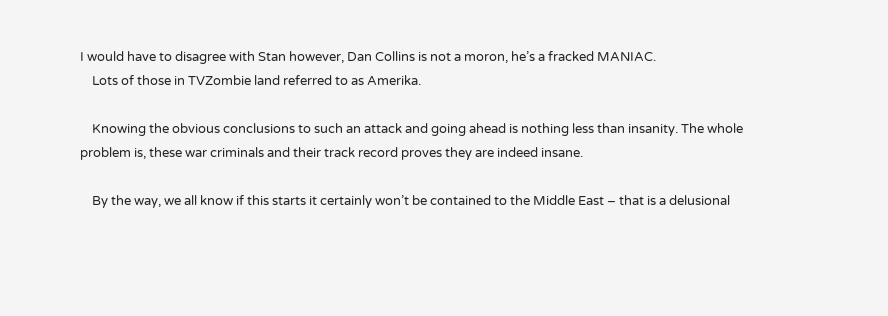I would have to disagree with Stan however, Dan Collins is not a moron, he’s a fracked MANIAC.
    Lots of those in TVZombie land referred to as Amerika.

    Knowing the obvious conclusions to such an attack and going ahead is nothing less than insanity. The whole problem is, these war criminals and their track record proves they are indeed insane.

    By the way, we all know if this starts it certainly won’t be contained to the Middle East – that is a delusional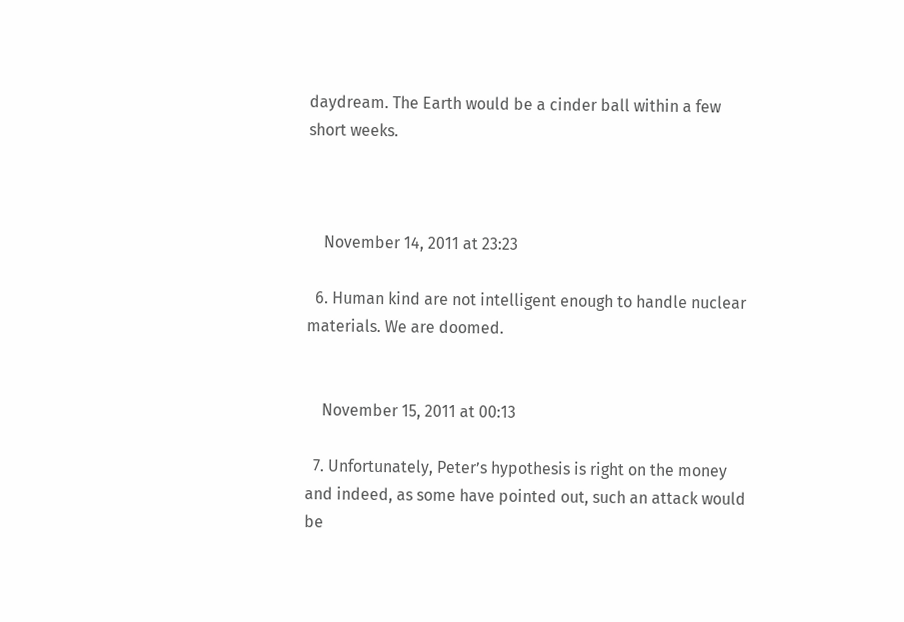daydream. The Earth would be a cinder ball within a few short weeks.



    November 14, 2011 at 23:23

  6. Human kind are not intelligent enough to handle nuclear materials. We are doomed.


    November 15, 2011 at 00:13

  7. Unfortunately, Peter’s hypothesis is right on the money and indeed, as some have pointed out, such an attack would be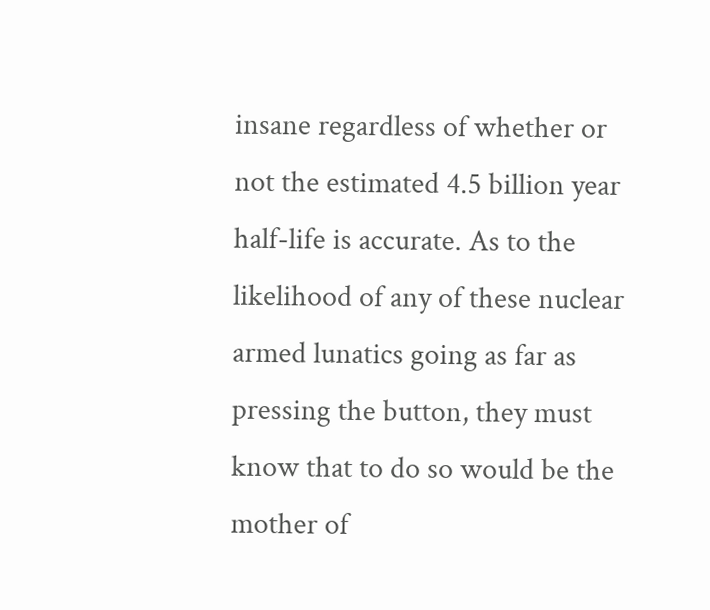insane regardless of whether or not the estimated 4.5 billion year half-life is accurate. As to the likelihood of any of these nuclear armed lunatics going as far as pressing the button, they must know that to do so would be the mother of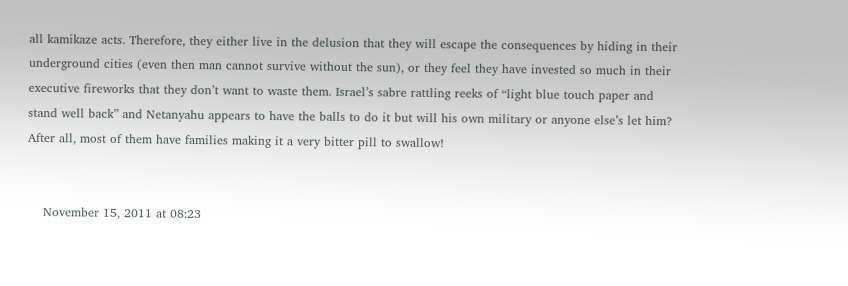all kamikaze acts. Therefore, they either live in the delusion that they will escape the consequences by hiding in their underground cities (even then man cannot survive without the sun), or they feel they have invested so much in their executive fireworks that they don’t want to waste them. Israel’s sabre rattling reeks of “light blue touch paper and stand well back” and Netanyahu appears to have the balls to do it but will his own military or anyone else’s let him? After all, most of them have families making it a very bitter pill to swallow!


    November 15, 2011 at 08:23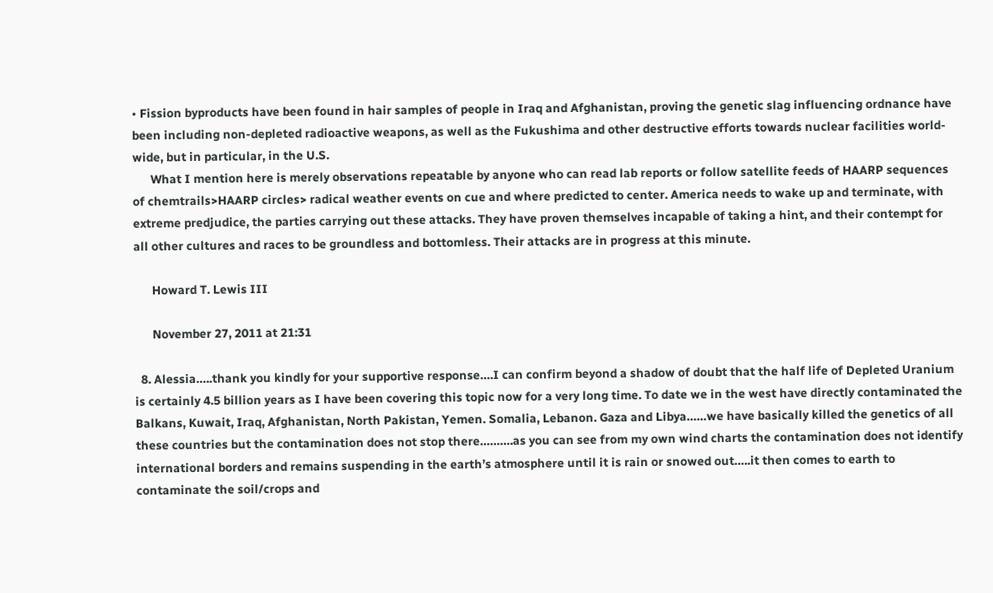• Fission byproducts have been found in hair samples of people in Iraq and Afghanistan, proving the genetic slag influencing ordnance have been including non-depleted radioactive weapons, as well as the Fukushima and other destructive efforts towards nuclear facilities world-wide, but in particular, in the U.S.
      What I mention here is merely observations repeatable by anyone who can read lab reports or follow satellite feeds of HAARP sequences of chemtrails>HAARP circles> radical weather events on cue and where predicted to center. America needs to wake up and terminate, with extreme predjudice, the parties carrying out these attacks. They have proven themselves incapable of taking a hint, and their contempt for all other cultures and races to be groundless and bottomless. Their attacks are in progress at this minute.

      Howard T. Lewis III

      November 27, 2011 at 21:31

  8. Alessia…..thank you kindly for your supportive response….I can confirm beyond a shadow of doubt that the half life of Depleted Uranium is certainly 4.5 billion years as I have been covering this topic now for a very long time. To date we in the west have directly contaminated the Balkans, Kuwait, Iraq, Afghanistan, North Pakistan, Yemen. Somalia, Lebanon. Gaza and Libya……we have basically killed the genetics of all these countries but the contamination does not stop there……….as you can see from my own wind charts the contamination does not identify international borders and remains suspending in the earth’s atmosphere until it is rain or snowed out…..it then comes to earth to contaminate the soil/crops and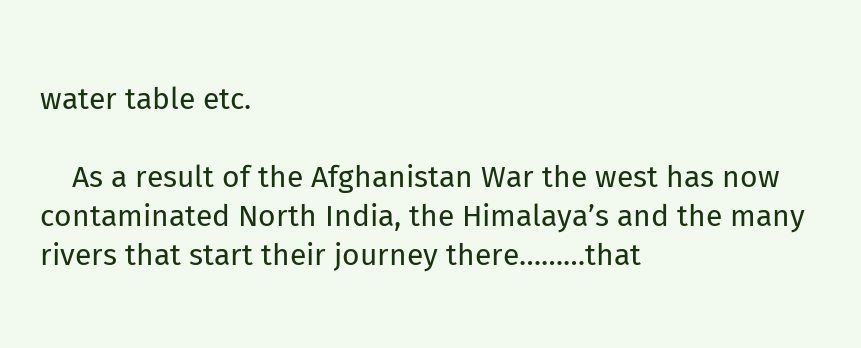water table etc.

    As a result of the Afghanistan War the west has now contaminated North India, the Himalaya’s and the many rivers that start their journey there………that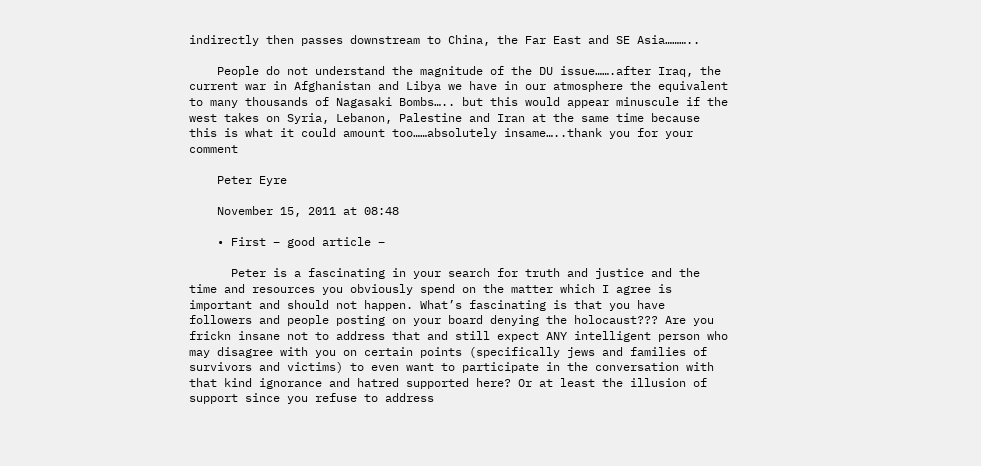indirectly then passes downstream to China, the Far East and SE Asia………..

    People do not understand the magnitude of the DU issue…….after Iraq, the current war in Afghanistan and Libya we have in our atmosphere the equivalent to many thousands of Nagasaki Bombs….. but this would appear minuscule if the west takes on Syria, Lebanon, Palestine and Iran at the same time because this is what it could amount too……absolutely insame…..thank you for your comment

    Peter Eyre

    November 15, 2011 at 08:48

    • First – good article –

      Peter is a fascinating in your search for truth and justice and the time and resources you obviously spend on the matter which I agree is important and should not happen. What’s fascinating is that you have followers and people posting on your board denying the holocaust??? Are you frickn insane not to address that and still expect ANY intelligent person who may disagree with you on certain points (specifically jews and families of survivors and victims) to even want to participate in the conversation with that kind ignorance and hatred supported here? Or at least the illusion of support since you refuse to address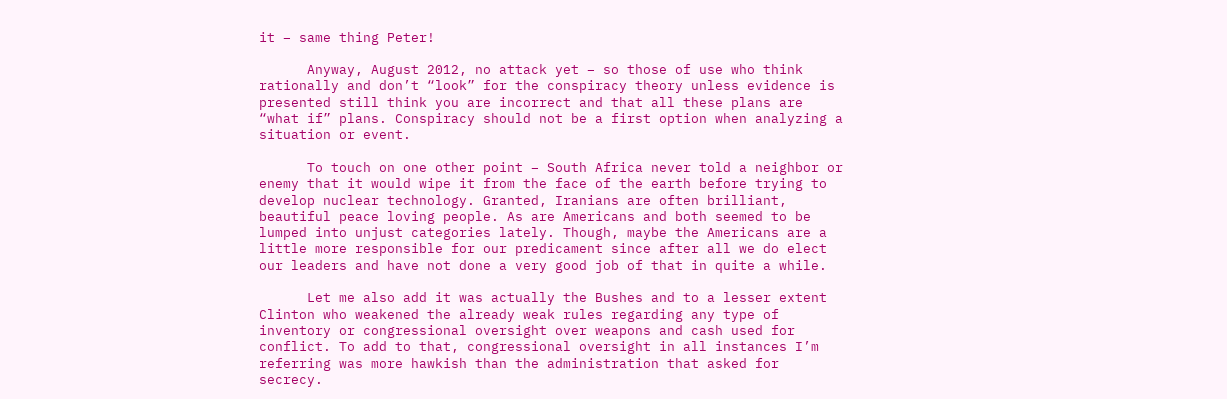it – same thing Peter!

      Anyway, August 2012, no attack yet – so those of use who think rationally and don’t “look” for the conspiracy theory unless evidence is presented still think you are incorrect and that all these plans are “what if” plans. Conspiracy should not be a first option when analyzing a situation or event.

      To touch on one other point – South Africa never told a neighbor or enemy that it would wipe it from the face of the earth before trying to develop nuclear technology. Granted, Iranians are often brilliant, beautiful peace loving people. As are Americans and both seemed to be lumped into unjust categories lately. Though, maybe the Americans are a little more responsible for our predicament since after all we do elect our leaders and have not done a very good job of that in quite a while.

      Let me also add it was actually the Bushes and to a lesser extent Clinton who weakened the already weak rules regarding any type of inventory or congressional oversight over weapons and cash used for conflict. To add to that, congressional oversight in all instances I’m referring was more hawkish than the administration that asked for secrecy.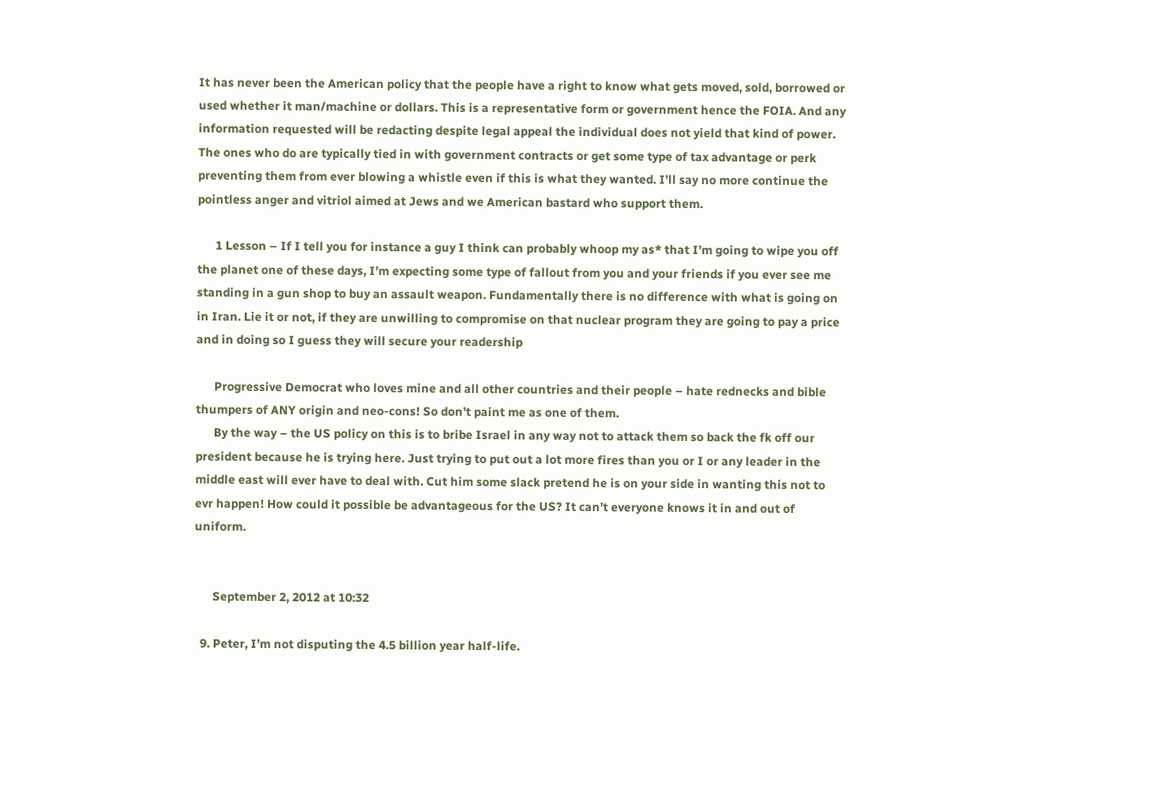It has never been the American policy that the people have a right to know what gets moved, sold, borrowed or used whether it man/machine or dollars. This is a representative form or government hence the FOIA. And any information requested will be redacting despite legal appeal the individual does not yield that kind of power. The ones who do are typically tied in with government contracts or get some type of tax advantage or perk preventing them from ever blowing a whistle even if this is what they wanted. I’ll say no more continue the pointless anger and vitriol aimed at Jews and we American bastard who support them.

      1 Lesson – If I tell you for instance a guy I think can probably whoop my as* that I’m going to wipe you off the planet one of these days, I’m expecting some type of fallout from you and your friends if you ever see me standing in a gun shop to buy an assault weapon. Fundamentally there is no difference with what is going on in Iran. Lie it or not, if they are unwilling to compromise on that nuclear program they are going to pay a price and in doing so I guess they will secure your readership

      Progressive Democrat who loves mine and all other countries and their people – hate rednecks and bible thumpers of ANY origin and neo-cons! So don’t paint me as one of them.
      By the way – the US policy on this is to bribe Israel in any way not to attack them so back the fk off our president because he is trying here. Just trying to put out a lot more fires than you or I or any leader in the middle east will ever have to deal with. Cut him some slack pretend he is on your side in wanting this not to evr happen! How could it possible be advantageous for the US? It can’t everyone knows it in and out of uniform.


      September 2, 2012 at 10:32

  9. Peter, I’m not disputing the 4.5 billion year half-life.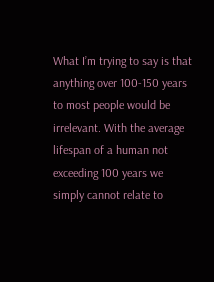What I’m trying to say is that anything over 100-150 years to most people would be irrelevant. With the average lifespan of a human not exceeding 100 years we simply cannot relate to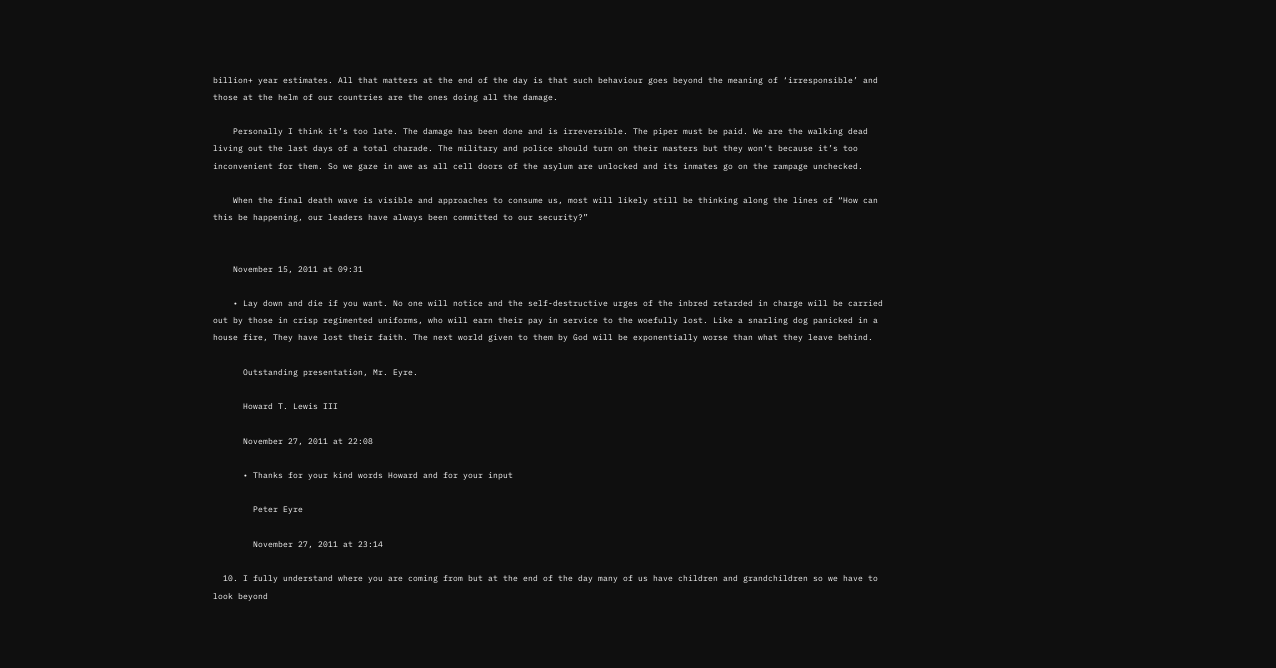billion+ year estimates. All that matters at the end of the day is that such behaviour goes beyond the meaning of ‘irresponsible’ and those at the helm of our countries are the ones doing all the damage.

    Personally I think it’s too late. The damage has been done and is irreversible. The piper must be paid. We are the walking dead living out the last days of a total charade. The military and police should turn on their masters but they won’t because it’s too inconvenient for them. So we gaze in awe as all cell doors of the asylum are unlocked and its inmates go on the rampage unchecked.

    When the final death wave is visible and approaches to consume us, most will likely still be thinking along the lines of “How can this be happening, our leaders have always been committed to our security?”


    November 15, 2011 at 09:31

    • Lay down and die if you want. No one will notice and the self-destructive urges of the inbred retarded in charge will be carried out by those in crisp regimented uniforms, who will earn their pay in service to the woefully lost. Like a snarling dog panicked in a house fire, They have lost their faith. The next world given to them by God will be exponentially worse than what they leave behind.

      Outstanding presentation, Mr. Eyre.

      Howard T. Lewis III

      November 27, 2011 at 22:08

      • Thanks for your kind words Howard and for your input

        Peter Eyre

        November 27, 2011 at 23:14

  10. I fully understand where you are coming from but at the end of the day many of us have children and grandchildren so we have to look beyond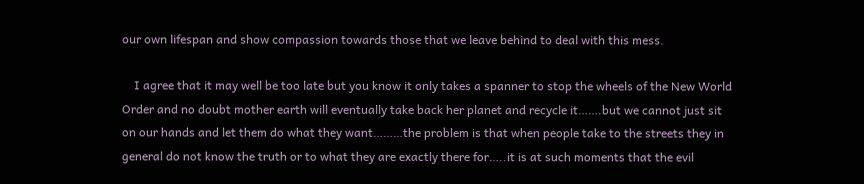our own lifespan and show compassion towards those that we leave behind to deal with this mess.

    I agree that it may well be too late but you know it only takes a spanner to stop the wheels of the New World Order and no doubt mother earth will eventually take back her planet and recycle it…….but we cannot just sit on our hands and let them do what they want………the problem is that when people take to the streets they in general do not know the truth or to what they are exactly there for…..it is at such moments that the evil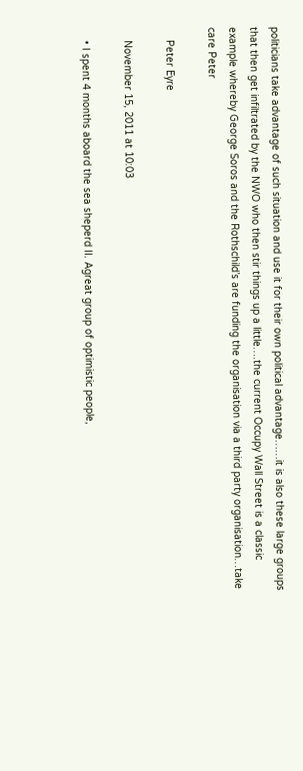politicians take advantage of such situation and use it for their own political advantage……it is also these large groups that then get infiltrated by the NWO who then stir things up a little….the current Occupy Wall Street is a classic example whereby George Soros and the Rothschild’s are funding the organisation via a third party organisation…take care Peter

    Peter Eyre

    November 15, 2011 at 10:03

    • I spent 4 months aboard the sea sheperd II. Agreat group of optimistic people,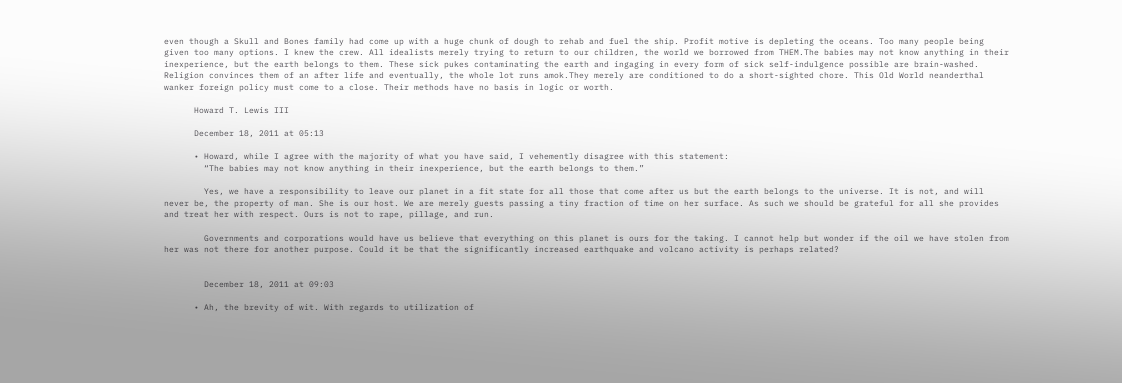even though a Skull and Bones family had come up with a huge chunk of dough to rehab and fuel the ship. Profit motive is depleting the oceans. Too many people being given too many options. I knew the crew. All idealists merely trying to return to our children, the world we borrowed from THEM.The babies may not know anything in their inexperience, but the earth belongs to them. These sick pukes contaminating the earth and ingaging in every form of sick self-indulgence possible are brain-washed. Religion convinces them of an after life and eventually, the whole lot runs amok.They merely are conditioned to do a short-sighted chore. This Old World neanderthal wanker foreign policy must come to a close. Their methods have no basis in logic or worth.

      Howard T. Lewis III

      December 18, 2011 at 05:13

      • Howard, while I agree with the majority of what you have said, I vehemently disagree with this statement:
        “The babies may not know anything in their inexperience, but the earth belongs to them.”

        Yes, we have a responsibility to leave our planet in a fit state for all those that come after us but the earth belongs to the universe. It is not, and will never be, the property of man. She is our host. We are merely guests passing a tiny fraction of time on her surface. As such we should be grateful for all she provides and treat her with respect. Ours is not to rape, pillage, and run.

        Governments and corporations would have us believe that everything on this planet is ours for the taking. I cannot help but wonder if the oil we have stolen from her was not there for another purpose. Could it be that the significantly increased earthquake and volcano activity is perhaps related?


        December 18, 2011 at 09:03

      • Ah, the brevity of wit. With regards to utilization of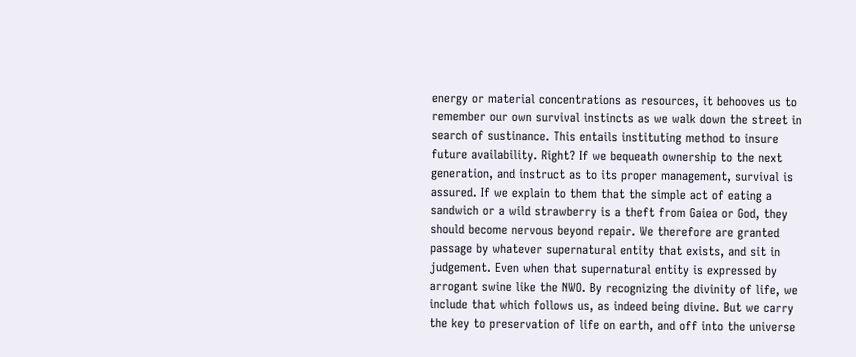energy or material concentrations as resources, it behooves us to remember our own survival instincts as we walk down the street in search of sustinance. This entails instituting method to insure future availability. Right? If we bequeath ownership to the next generation, and instruct as to its proper management, survival is assured. If we explain to them that the simple act of eating a sandwich or a wild strawberry is a theft from Gaiea or God, they should become nervous beyond repair. We therefore are granted passage by whatever supernatural entity that exists, and sit in judgement. Even when that supernatural entity is expressed by arrogant swine like the NWO. By recognizing the divinity of life, we include that which follows us, as indeed being divine. But we carry the key to preservation of life on earth, and off into the universe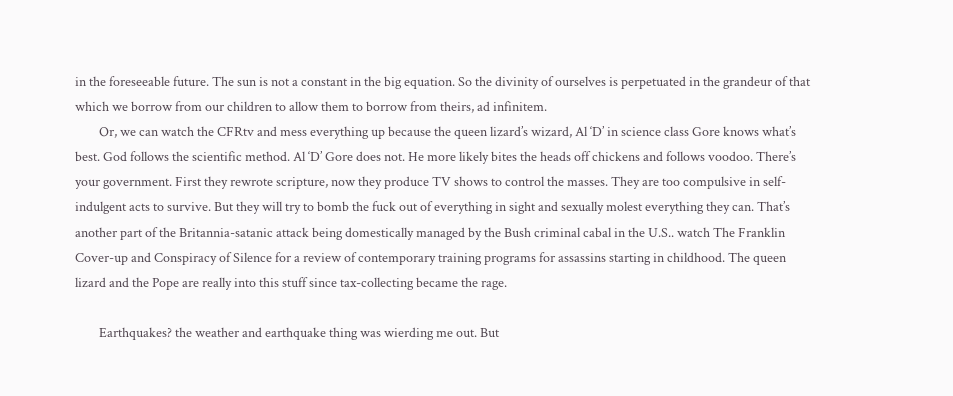in the foreseeable future. The sun is not a constant in the big equation. So the divinity of ourselves is perpetuated in the grandeur of that which we borrow from our children to allow them to borrow from theirs, ad infinitem.
        Or, we can watch the CFRtv and mess everything up because the queen lizard’s wizard, Al ‘D’ in science class Gore knows what’s best. God follows the scientific method. Al ‘D’ Gore does not. He more likely bites the heads off chickens and follows voodoo. There’s your government. First they rewrote scripture, now they produce TV shows to control the masses. They are too compulsive in self-indulgent acts to survive. But they will try to bomb the fuck out of everything in sight and sexually molest everything they can. That’s another part of the Britannia-satanic attack being domestically managed by the Bush criminal cabal in the U.S.. watch The Franklin Cover-up and Conspiracy of Silence for a review of contemporary training programs for assassins starting in childhood. The queen lizard and the Pope are really into this stuff since tax-collecting became the rage.

        Earthquakes? the weather and earthquake thing was wierding me out. But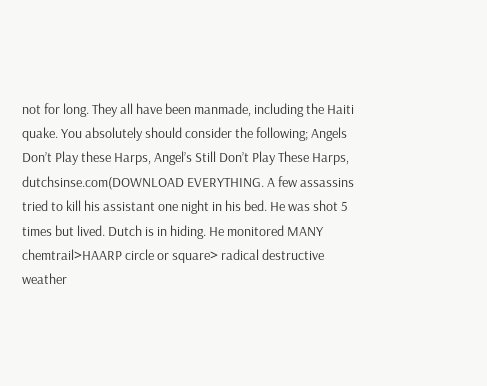not for long. They all have been manmade, including the Haiti quake. You absolutely should consider the following; Angels Don’t Play these Harps, Angel’s Still Don’t Play These Harps, dutchsinse.com(DOWNLOAD EVERYTHING. A few assassins tried to kill his assistant one night in his bed. He was shot 5 times but lived. Dutch is in hiding. He monitored MANY chemtrail>HAARP circle or square> radical destructive weather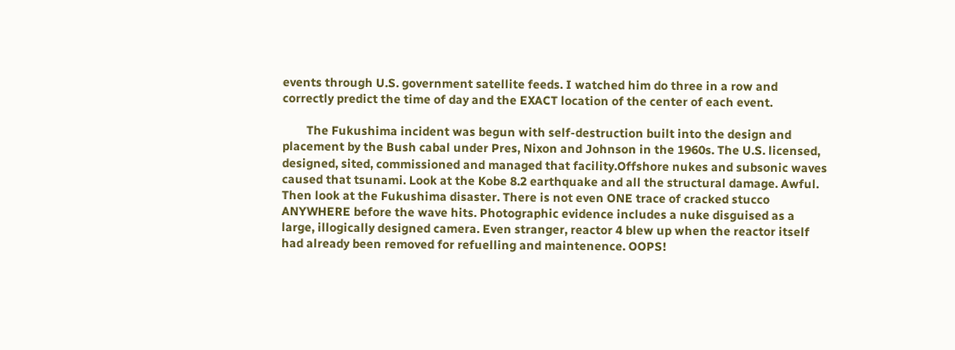events through U.S. government satellite feeds. I watched him do three in a row and correctly predict the time of day and the EXACT location of the center of each event.

        The Fukushima incident was begun with self-destruction built into the design and placement by the Bush cabal under Pres, Nixon and Johnson in the 1960s. The U.S. licensed, designed, sited, commissioned and managed that facility.Offshore nukes and subsonic waves caused that tsunami. Look at the Kobe 8.2 earthquake and all the structural damage. Awful. Then look at the Fukushima disaster. There is not even ONE trace of cracked stucco ANYWHERE before the wave hits. Photographic evidence includes a nuke disguised as a large, illogically designed camera. Even stranger, reactor 4 blew up when the reactor itself had already been removed for refuelling and maintenence. OOPS!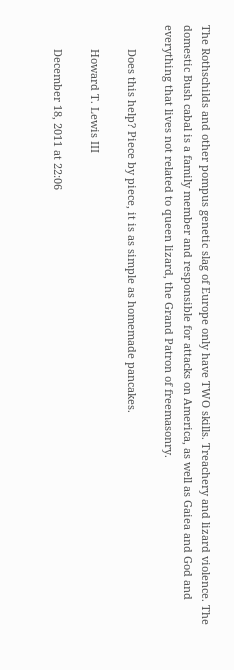The Rothschilds and other pompus genetic slag of Europe only have TWO skills. Treachery and lizard violence. The domestic Bush cabal is a family member and responsible for attacks on America, as well as Gaiea and God and everything that lives not related to queen lizard, the Grand Patron of freemasonry.

        Does this help? Piece by piece, it is as simple as homemade pancakes.

        Howard T. Lewis III

        December 18, 2011 at 22:06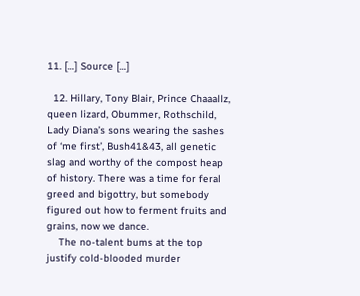11. […] Source […]

  12. Hillary, Tony Blair, Prince Chaaallz, queen lizard, Obummer, Rothschild, Lady Diana’s sons wearing the sashes of ‘me first’, Bush41&43, all genetic slag and worthy of the compost heap of history. There was a time for feral greed and bigottry, but somebody figured out how to ferment fruits and grains, now we dance.
    The no-talent bums at the top justify cold-blooded murder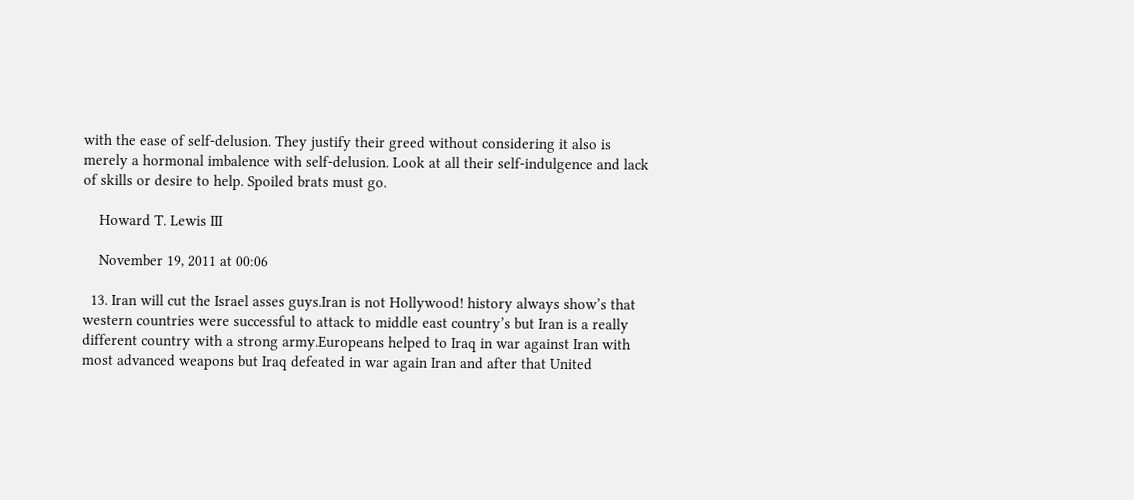with the ease of self-delusion. They justify their greed without considering it also is merely a hormonal imbalence with self-delusion. Look at all their self-indulgence and lack of skills or desire to help. Spoiled brats must go.

    Howard T. Lewis III

    November 19, 2011 at 00:06

  13. Iran will cut the Israel asses guys.Iran is not Hollywood! history always show’s that western countries were successful to attack to middle east country’s but Iran is a really different country with a strong army.Europeans helped to Iraq in war against Iran with most advanced weapons but Iraq defeated in war again Iran and after that United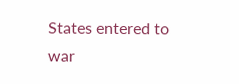States entered to war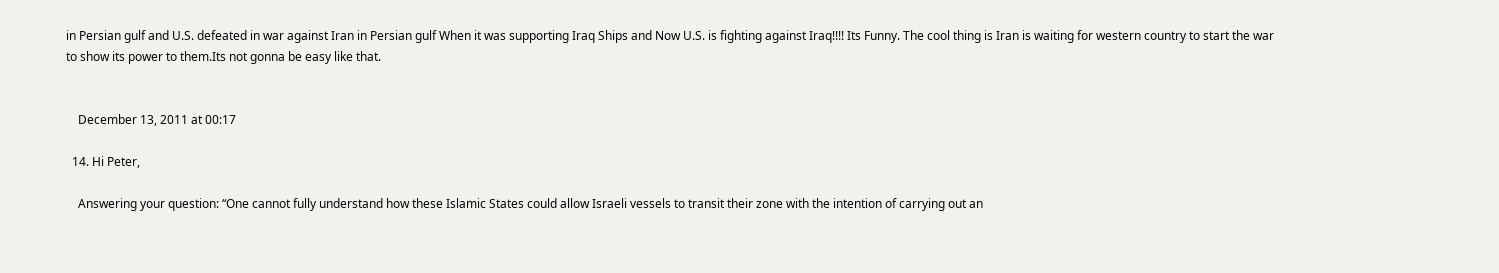in Persian gulf and U.S. defeated in war against Iran in Persian gulf When it was supporting Iraq Ships and Now U.S. is fighting against Iraq!!!! Its Funny. The cool thing is Iran is waiting for western country to start the war to show its power to them.Its not gonna be easy like that.


    December 13, 2011 at 00:17

  14. Hi Peter,

    Answering your question: “One cannot fully understand how these Islamic States could allow Israeli vessels to transit their zone with the intention of carrying out an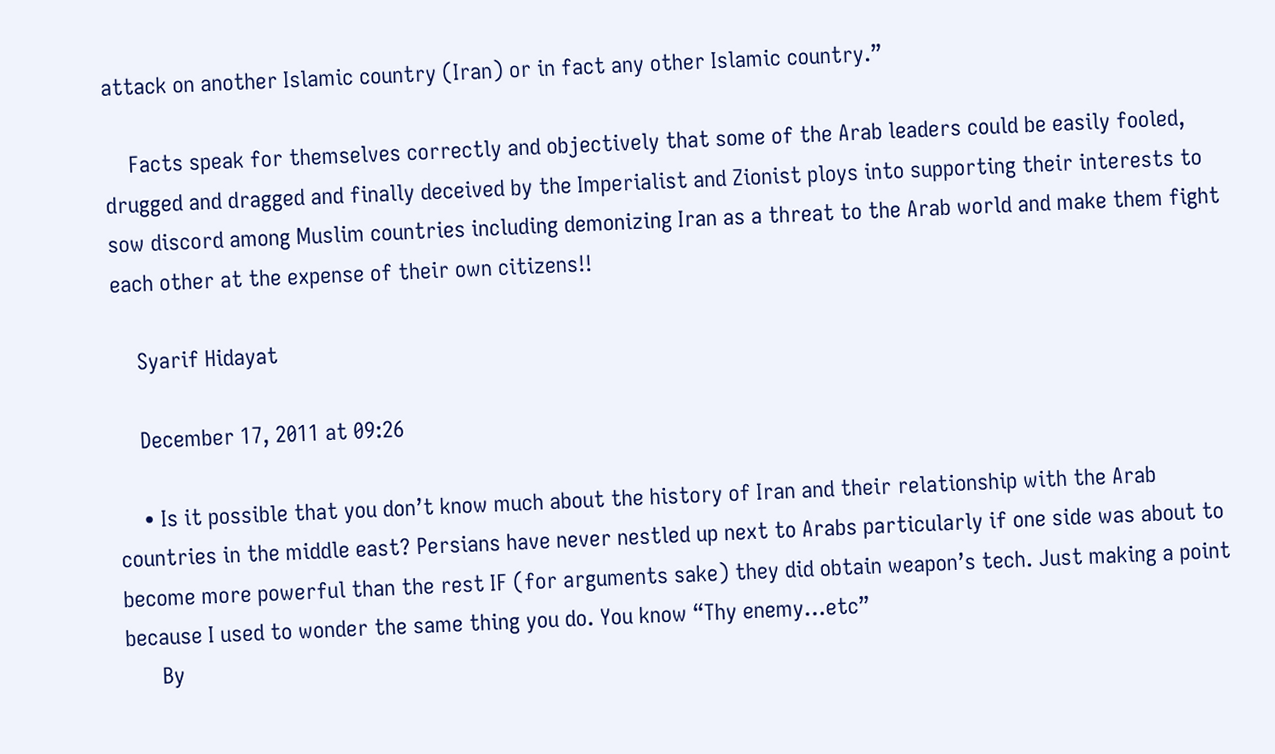attack on another Islamic country (Iran) or in fact any other Islamic country.”

    Facts speak for themselves correctly and objectively that some of the Arab leaders could be easily fooled, drugged and dragged and finally deceived by the Imperialist and Zionist ploys into supporting their interests to sow discord among Muslim countries including demonizing Iran as a threat to the Arab world and make them fight each other at the expense of their own citizens!!

    Syarif Hidayat

    December 17, 2011 at 09:26

    • Is it possible that you don’t know much about the history of Iran and their relationship with the Arab countries in the middle east? Persians have never nestled up next to Arabs particularly if one side was about to become more powerful than the rest IF (for arguments sake) they did obtain weapon’s tech. Just making a point because I used to wonder the same thing you do. You know “Thy enemy…etc”
      By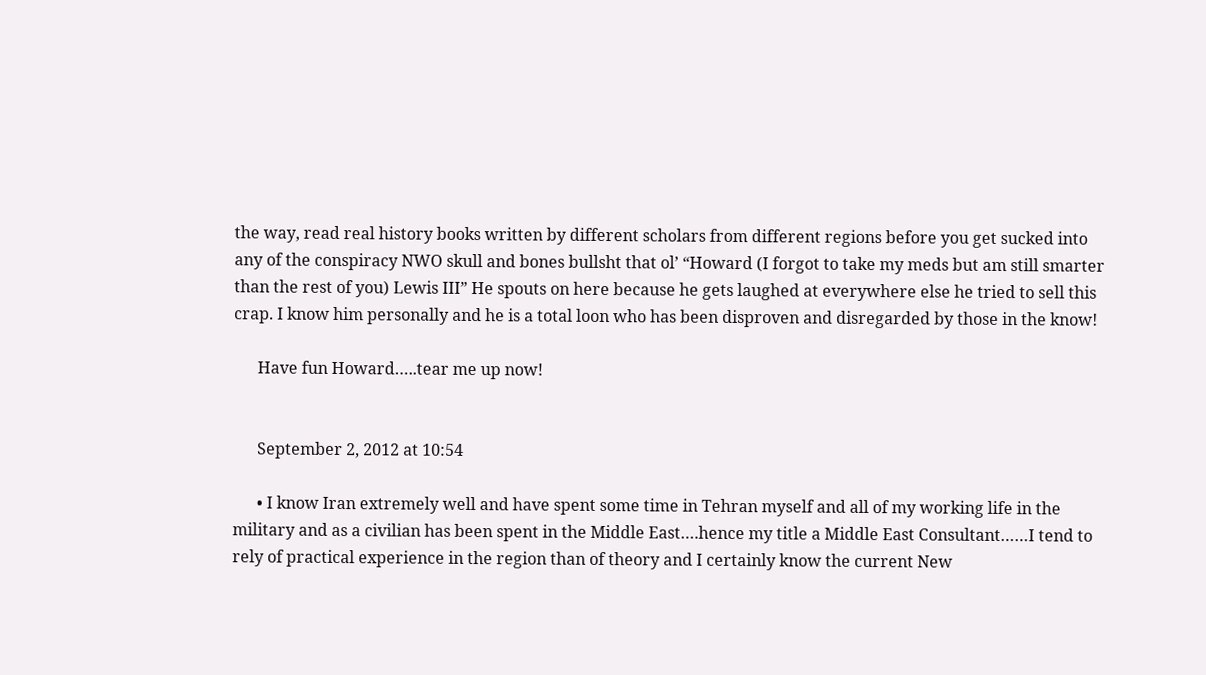the way, read real history books written by different scholars from different regions before you get sucked into any of the conspiracy NWO skull and bones bullsht that ol’ “Howard (I forgot to take my meds but am still smarter than the rest of you) Lewis III” He spouts on here because he gets laughed at everywhere else he tried to sell this crap. I know him personally and he is a total loon who has been disproven and disregarded by those in the know!

      Have fun Howard…..tear me up now!


      September 2, 2012 at 10:54

      • I know Iran extremely well and have spent some time in Tehran myself and all of my working life in the military and as a civilian has been spent in the Middle East….hence my title a Middle East Consultant……I tend to rely of practical experience in the region than of theory and I certainly know the current New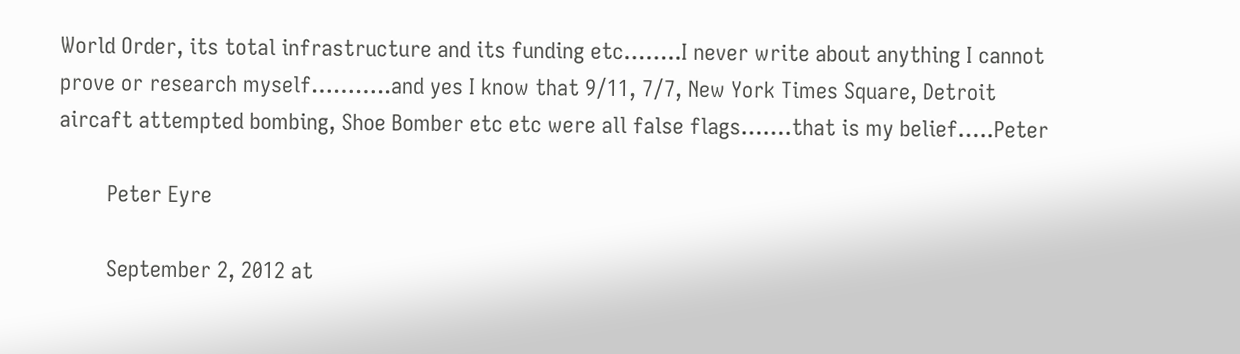World Order, its total infrastructure and its funding etc……..I never write about anything I cannot prove or research myself………..and yes I know that 9/11, 7/7, New York Times Square, Detroit aircaft attempted bombing, Shoe Bomber etc etc were all false flags…….that is my belief…..Peter

        Peter Eyre

        September 2, 2012 at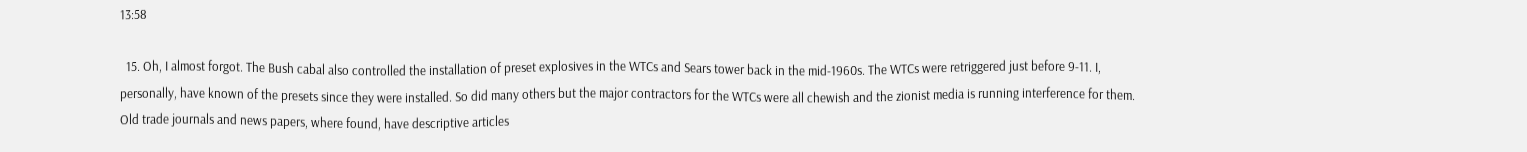13:58

  15. Oh, I almost forgot. The Bush cabal also controlled the installation of preset explosives in the WTCs and Sears tower back in the mid-1960s. The WTCs were retriggered just before 9-11. I, personally, have known of the presets since they were installed. So did many others but the major contractors for the WTCs were all chewish and the zionist media is running interference for them. Old trade journals and news papers, where found, have descriptive articles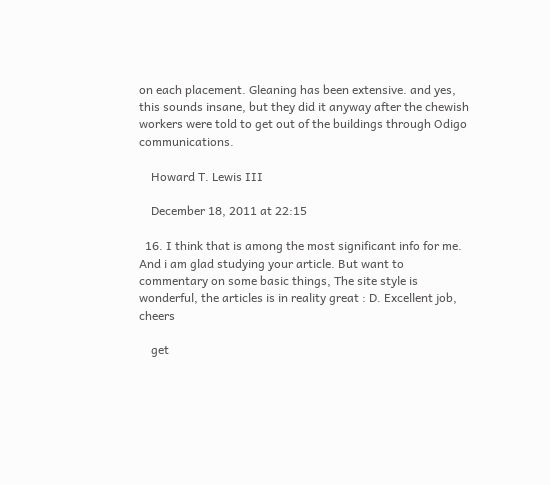on each placement. Gleaning has been extensive. and yes, this sounds insane, but they did it anyway after the chewish workers were told to get out of the buildings through Odigo communications.

    Howard T. Lewis III

    December 18, 2011 at 22:15

  16. I think that is among the most significant info for me. And i am glad studying your article. But want to commentary on some basic things, The site style is wonderful, the articles is in reality great : D. Excellent job, cheers

    get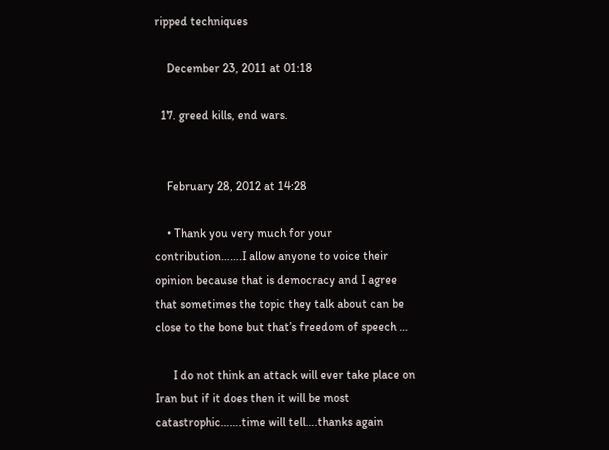ripped techniques

    December 23, 2011 at 01:18

  17. greed kills, end wars.


    February 28, 2012 at 14:28

    • Thank you very much for your contribution…….I allow anyone to voice their opinion because that is democracy and I agree that sometimes the topic they talk about can be close to the bone but that’s freedom of speech …

      I do not think an attack will ever take place on Iran but if it does then it will be most catastrophic…….time will tell….thanks again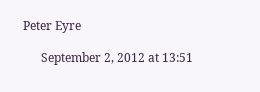Peter Eyre

      September 2, 2012 at 13:51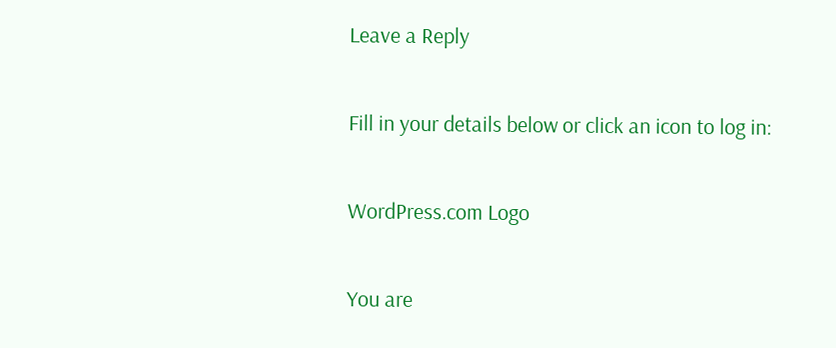Leave a Reply

Fill in your details below or click an icon to log in:

WordPress.com Logo

You are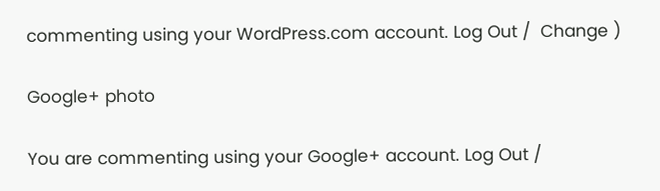commenting using your WordPress.com account. Log Out /  Change )

Google+ photo

You are commenting using your Google+ account. Log Out /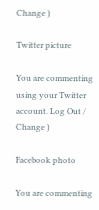Change )

Twitter picture

You are commenting using your Twitter account. Log Out /  Change )

Facebook photo

You are commenting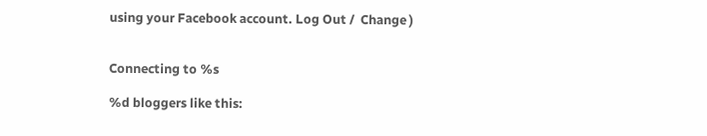using your Facebook account. Log Out /  Change )


Connecting to %s

%d bloggers like this: